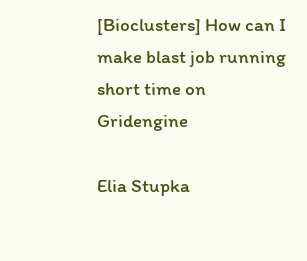[Bioclusters] How can I make blast job running short time on Gridengine

Elia Stupka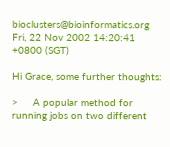bioclusters@bioinformatics.org
Fri, 22 Nov 2002 14:20:41 +0800 (SGT)

Hi Grace, some further thoughts:

>     A popular method for running jobs on two different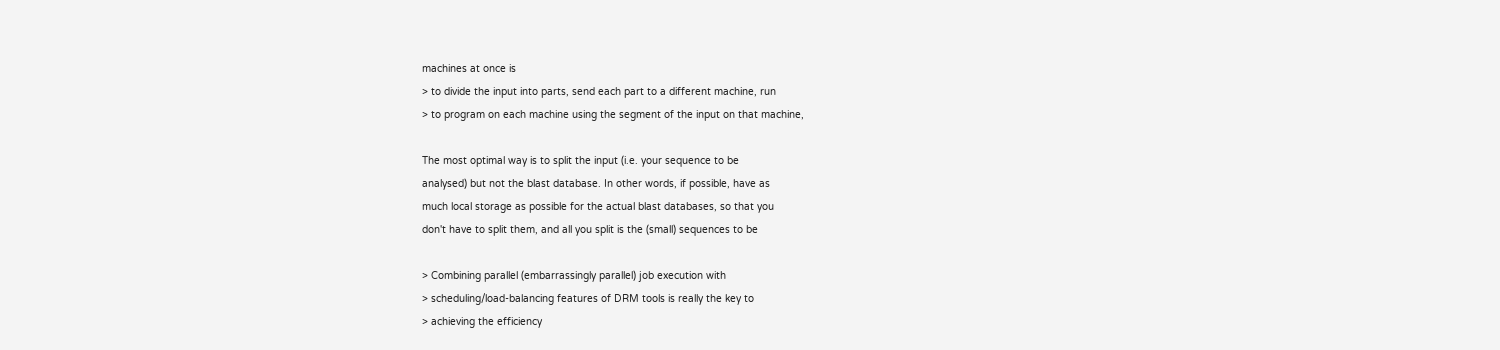machines at once is
> to divide the input into parts, send each part to a different machine, run
> to program on each machine using the segment of the input on that machine,

The most optimal way is to split the input (i.e. your sequence to be
analysed) but not the blast database. In other words, if possible, have as
much local storage as possible for the actual blast databases, so that you
don't have to split them, and all you split is the (small) sequences to be

> Combining parallel (embarrassingly parallel) job execution with
> scheduling/load-balancing features of DRM tools is really the key to
> achieving the efficiency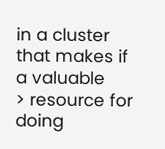in a cluster that makes if a valuable
> resource for doing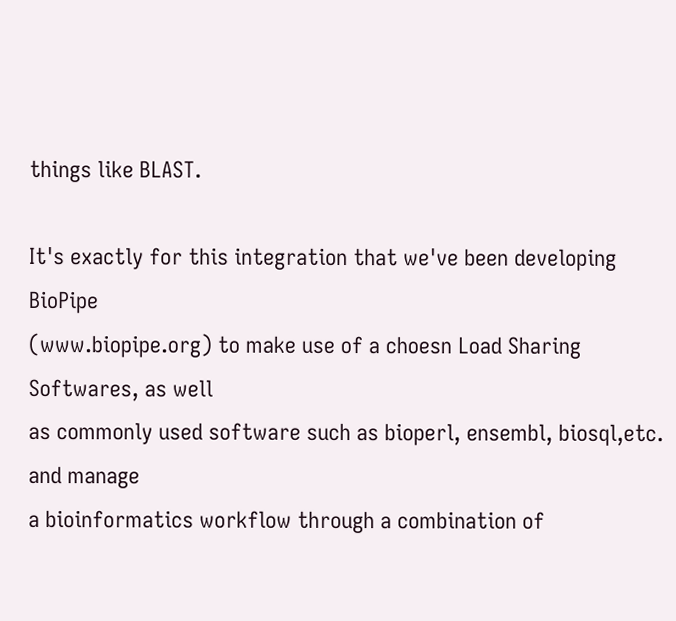things like BLAST.

It's exactly for this integration that we've been developing BioPipe
(www.biopipe.org) to make use of a choesn Load Sharing Softwares, as well
as commonly used software such as bioperl, ensembl, biosql,etc. and manage
a bioinformatics workflow through a combination of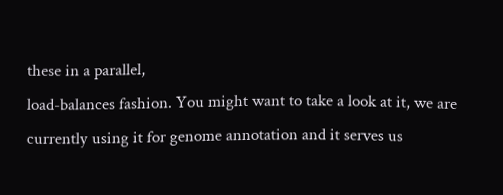these in a parallel,
load-balances fashion. You might want to take a look at it, we are
currently using it for genome annotation and it serves us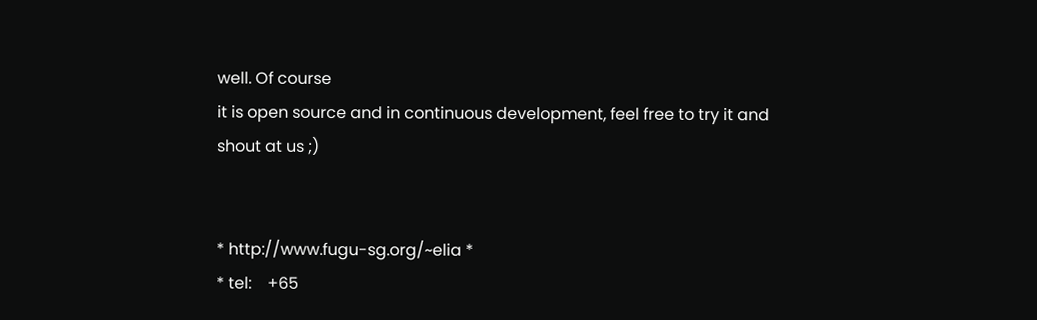well. Of course
it is open source and in continuous development, feel free to try it and
shout at us ;)


* http://www.fugu-sg.org/~elia *
* tel:    +65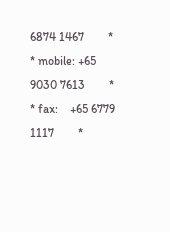6874 1467        *
* mobile: +65 9030 7613        *
* fax:    +65 6779 1117        *